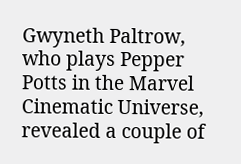Gwyneth Paltrow, who plays Pepper Potts in the Marvel Cinematic Universe, revealed a couple of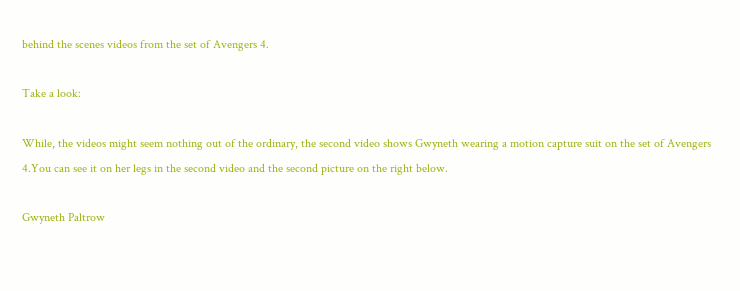behind the scenes videos from the set of Avengers 4.

Take a look:

While, the videos might seem nothing out of the ordinary, the second video shows Gwyneth wearing a motion capture suit on the set of Avengers 4.You can see it on her legs in the second video and the second picture on the right below.

Gwyneth Paltrow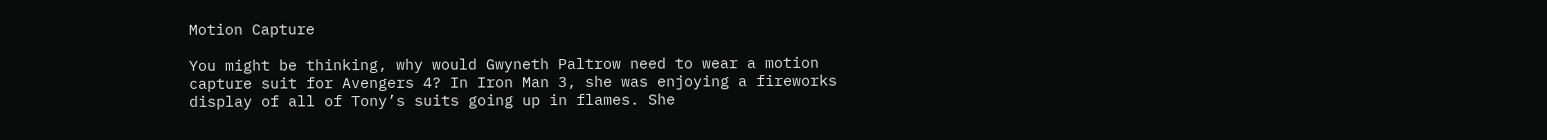Motion Capture

You might be thinking, why would Gwyneth Paltrow need to wear a motion capture suit for Avengers 4? In Iron Man 3, she was enjoying a fireworks display of all of Tony’s suits going up in flames. She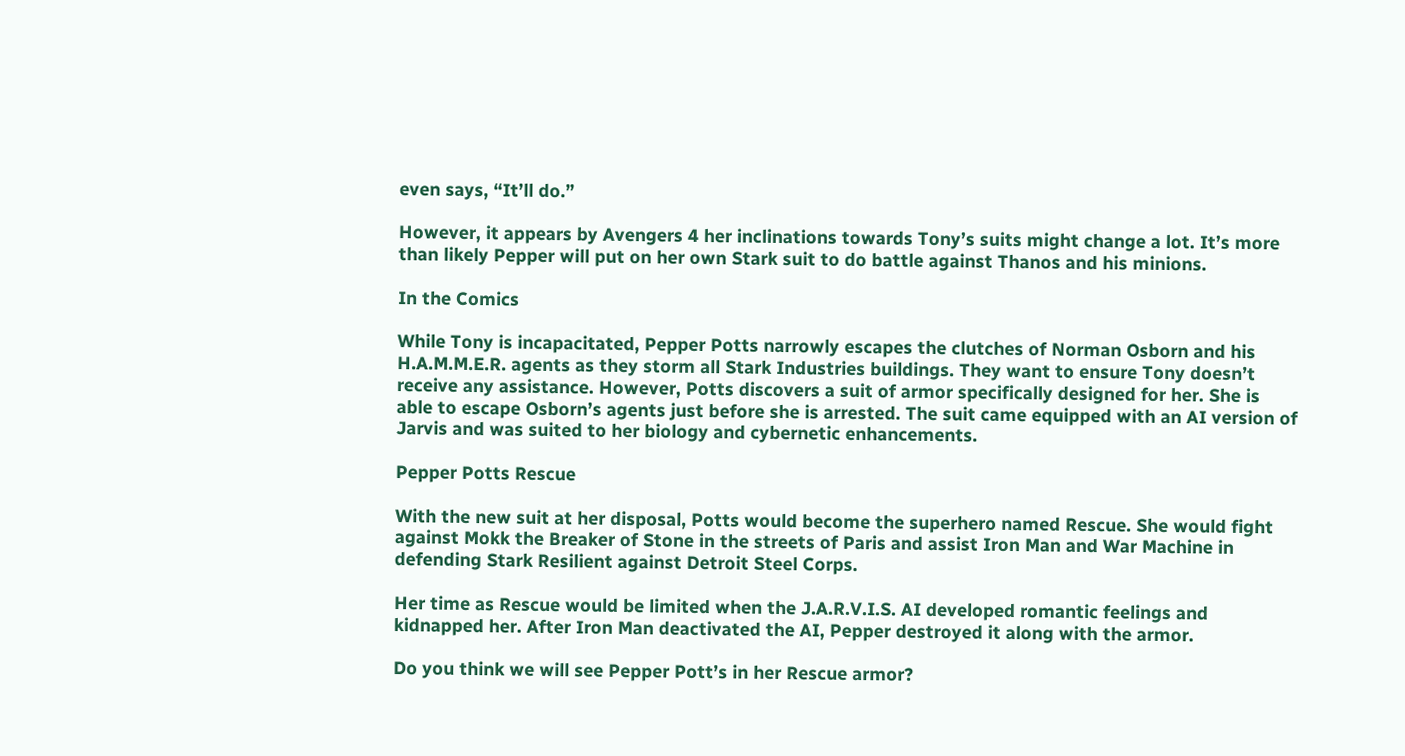even says, “It’ll do.”

However, it appears by Avengers 4 her inclinations towards Tony’s suits might change a lot. It’s more than likely Pepper will put on her own Stark suit to do battle against Thanos and his minions.

In the Comics

While Tony is incapacitated, Pepper Potts narrowly escapes the clutches of Norman Osborn and his H.A.M.M.E.R. agents as they storm all Stark Industries buildings. They want to ensure Tony doesn’t receive any assistance. However, Potts discovers a suit of armor specifically designed for her. She is able to escape Osborn’s agents just before she is arrested. The suit came equipped with an AI version of Jarvis and was suited to her biology and cybernetic enhancements.

Pepper Potts Rescue

With the new suit at her disposal, Potts would become the superhero named Rescue. She would fight against Mokk the Breaker of Stone in the streets of Paris and assist Iron Man and War Machine in defending Stark Resilient against Detroit Steel Corps.

Her time as Rescue would be limited when the J.A.R.V.I.S. AI developed romantic feelings and kidnapped her. After Iron Man deactivated the AI, Pepper destroyed it along with the armor.

Do you think we will see Pepper Pott’s in her Rescue armor?